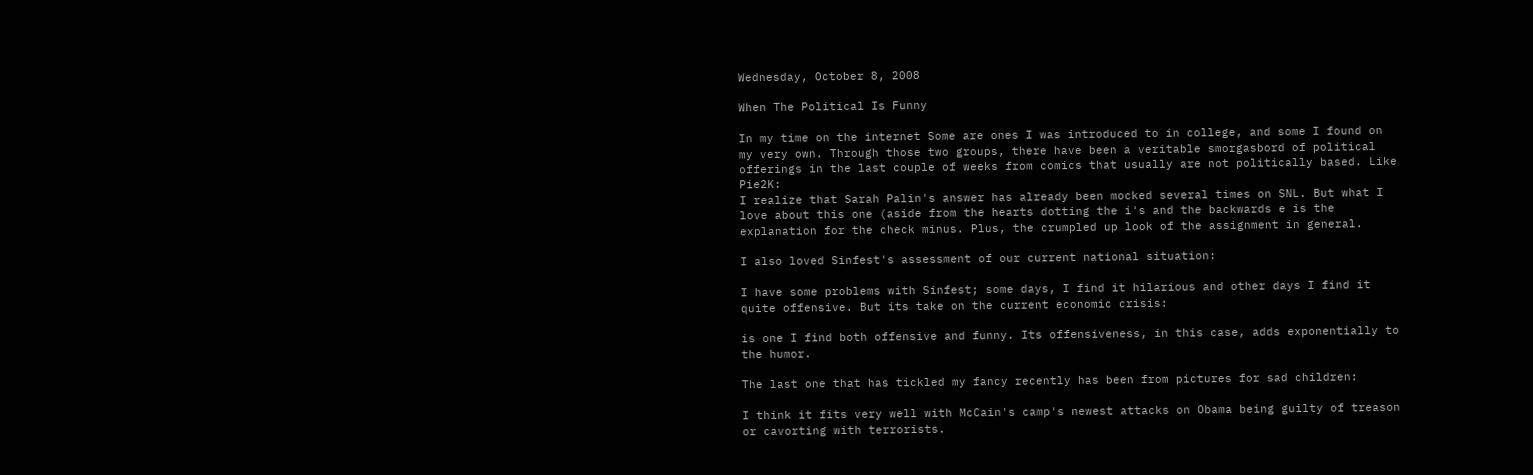Wednesday, October 8, 2008

When The Political Is Funny

In my time on the internet Some are ones I was introduced to in college, and some I found on my very own. Through those two groups, there have been a veritable smorgasbord of political offerings in the last couple of weeks from comics that usually are not politically based. Like Pie2K:
I realize that Sarah Palin's answer has already been mocked several times on SNL. But what I love about this one (aside from the hearts dotting the i's and the backwards e is the explanation for the check minus. Plus, the crumpled up look of the assignment in general.

I also loved Sinfest's assessment of our current national situation:

I have some problems with Sinfest; some days, I find it hilarious and other days I find it quite offensive. But its take on the current economic crisis:

is one I find both offensive and funny. Its offensiveness, in this case, adds exponentially to the humor.

The last one that has tickled my fancy recently has been from pictures for sad children:

I think it fits very well with McCain's camp's newest attacks on Obama being guilty of treason or cavorting with terrorists.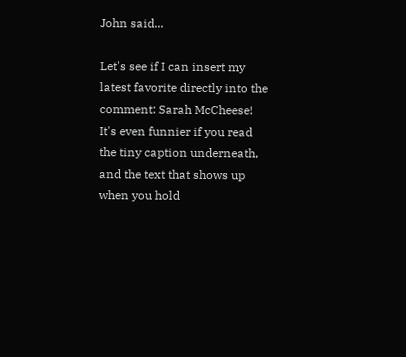John said...

Let's see if I can insert my latest favorite directly into the comment: Sarah McCheese! It's even funnier if you read the tiny caption underneath, and the text that shows up when you hold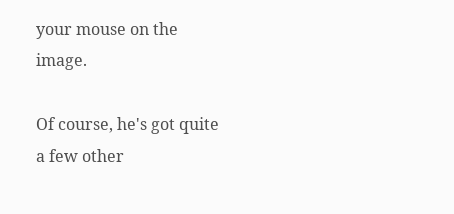your mouse on the image.

Of course, he's got quite a few other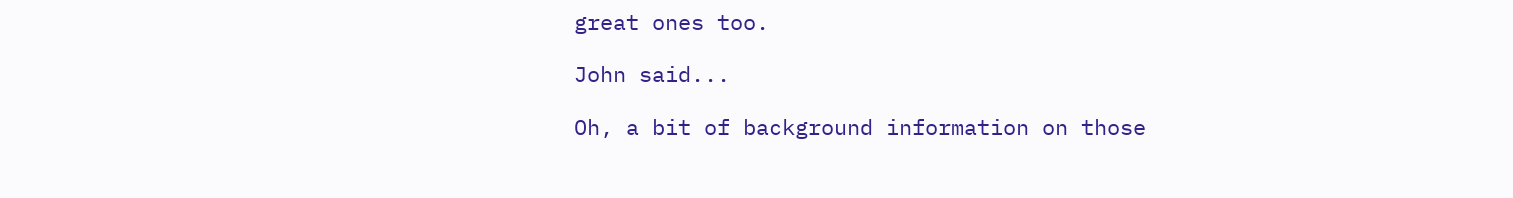great ones too.

John said...

Oh, a bit of background information on those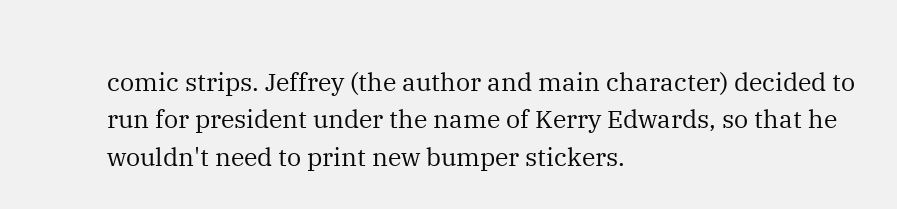comic strips. Jeffrey (the author and main character) decided to run for president under the name of Kerry Edwards, so that he wouldn't need to print new bumper stickers.